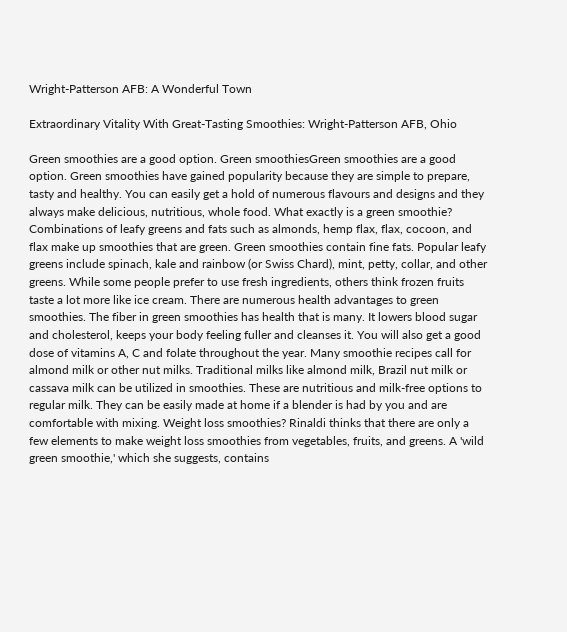Wright-Patterson AFB: A Wonderful Town

Extraordinary Vitality With Great-Tasting Smoothies: Wright-Patterson AFB, Ohio

Green smoothies are a good option. Green smoothiesGreen smoothies are a good option. Green smoothies have gained popularity because they are simple to prepare, tasty and healthy. You can easily get a hold of numerous flavours and designs and they always make delicious, nutritious, whole food. What exactly is a green smoothie? Combinations of leafy greens and fats such as almonds, hemp flax, flax, cocoon, and flax make up smoothies that are green. Green smoothies contain fine fats. Popular leafy greens include spinach, kale and rainbow (or Swiss Chard), mint, petty, collar, and other greens. While some people prefer to use fresh ingredients, others think frozen fruits taste a lot more like ice cream. There are numerous health advantages to green smoothies. The fiber in green smoothies has health that is many. It lowers blood sugar and cholesterol, keeps your body feeling fuller and cleanses it. You will also get a good dose of vitamins A, C and folate throughout the year. Many smoothie recipes call for almond milk or other nut milks. Traditional milks like almond milk, Brazil nut milk or cassava milk can be utilized in smoothies. These are nutritious and milk-free options to regular milk. They can be easily made at home if a blender is had by you and are comfortable with mixing. Weight loss smoothies? Rinaldi thinks that there are only a few elements to make weight loss smoothies from vegetables, fruits, and greens. A 'wild green smoothie,' which she suggests, contains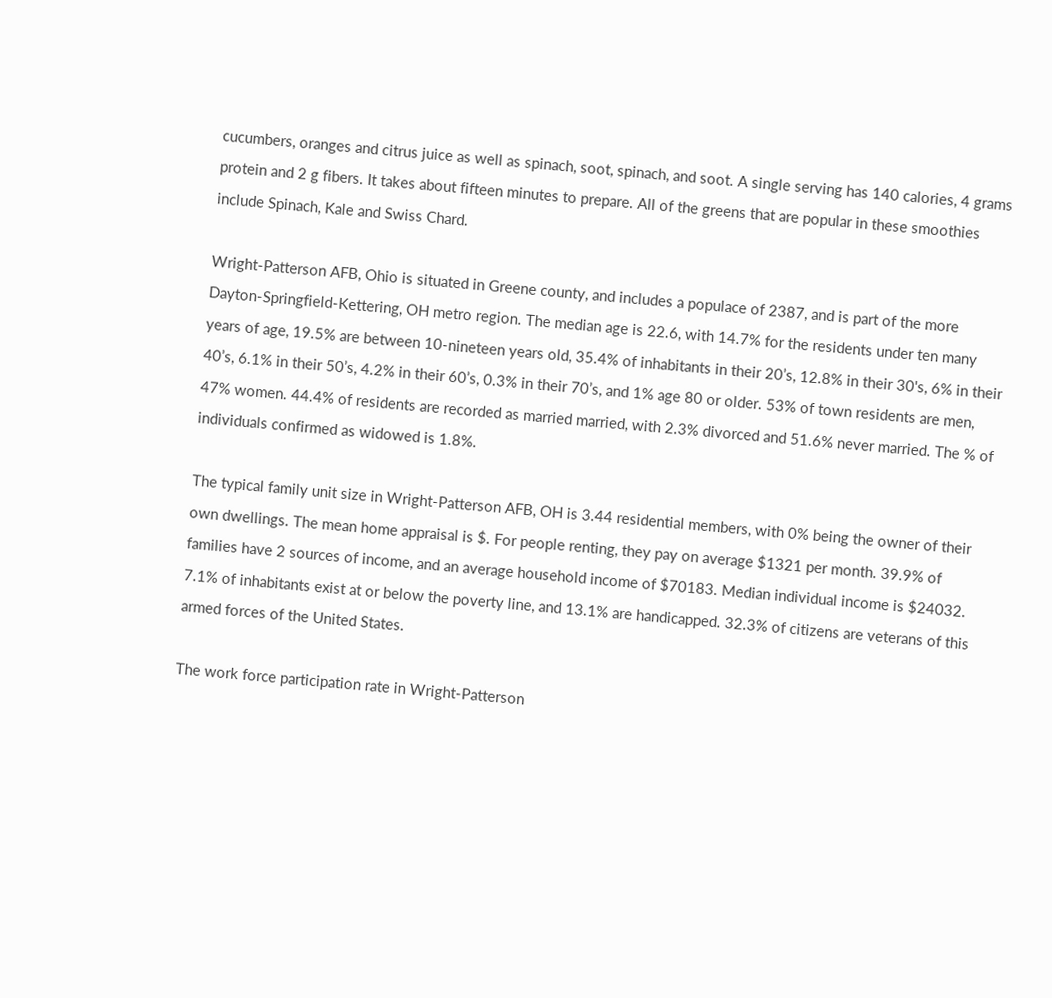cucumbers, oranges and citrus juice as well as spinach, soot, spinach, and soot. A single serving has 140 calories, 4 grams protein and 2 g fibers. It takes about fifteen minutes to prepare. All of the greens that are popular in these smoothies include Spinach, Kale and Swiss Chard.

Wright-Patterson AFB, Ohio is situated in Greene county, and includes a populace of 2387, and is part of the more Dayton-Springfield-Kettering, OH metro region. The median age is 22.6, with 14.7% for the residents under ten many years of age, 19.5% are between 10-nineteen years old, 35.4% of inhabitants in their 20’s, 12.8% in their 30's, 6% in their 40’s, 6.1% in their 50’s, 4.2% in their 60’s, 0.3% in their 70’s, and 1% age 80 or older. 53% of town residents are men, 47% women. 44.4% of residents are recorded as married married, with 2.3% divorced and 51.6% never married. The % of individuals confirmed as widowed is 1.8%.

The typical family unit size in Wright-Patterson AFB, OH is 3.44 residential members, with 0% being the owner of their own dwellings. The mean home appraisal is $. For people renting, they pay on average $1321 per month. 39.9% of families have 2 sources of income, and an average household income of $70183. Median individual income is $24032. 7.1% of inhabitants exist at or below the poverty line, and 13.1% are handicapped. 32.3% of citizens are veterans of this armed forces of the United States.

The work force participation rate in Wright-Patterson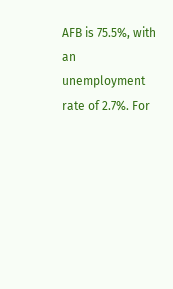AFB is 75.5%, with an unemployment rate of 2.7%. For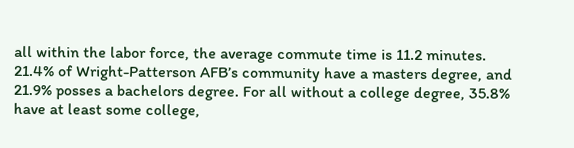all within the labor force, the average commute time is 11.2 minutes. 21.4% of Wright-Patterson AFB’s community have a masters degree, and 21.9% posses a bachelors degree. For all without a college degree, 35.8% have at least some college,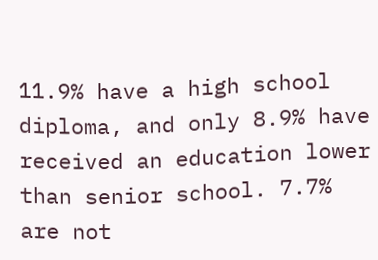11.9% have a high school diploma, and only 8.9% have received an education lower than senior school. 7.7% are not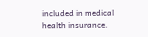included in medical health insurance.